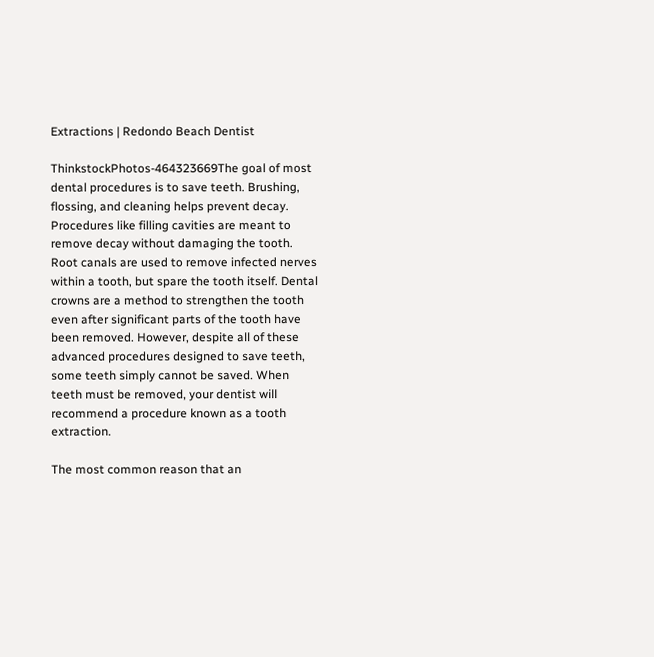Extractions | Redondo Beach Dentist

ThinkstockPhotos-464323669The goal of most dental procedures is to save teeth. Brushing, flossing, and cleaning helps prevent decay. Procedures like filling cavities are meant to remove decay without damaging the tooth. Root canals are used to remove infected nerves within a tooth, but spare the tooth itself. Dental crowns are a method to strengthen the tooth even after significant parts of the tooth have been removed. However, despite all of these advanced procedures designed to save teeth, some teeth simply cannot be saved. When teeth must be removed, your dentist will recommend a procedure known as a tooth extraction.

The most common reason that an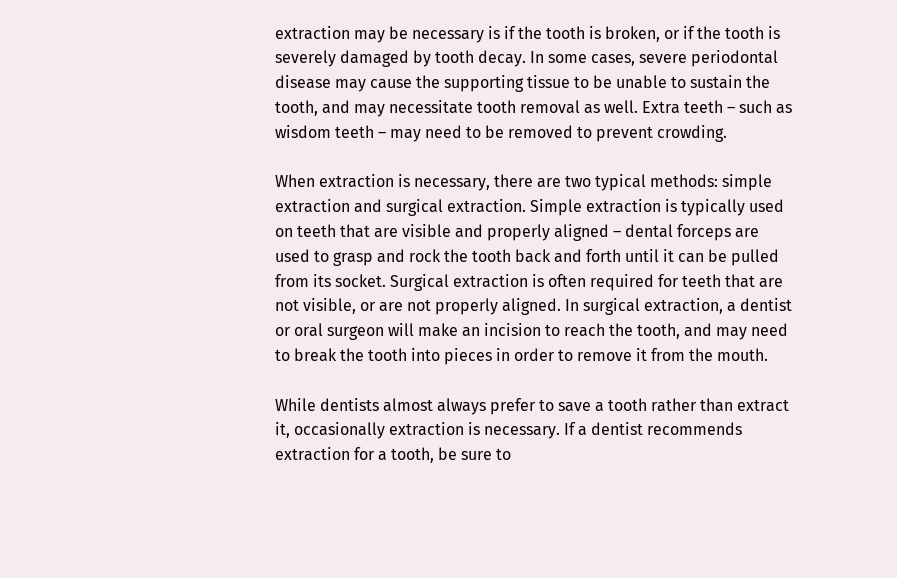extraction may be necessary is if the tooth is broken, or if the tooth is severely damaged by tooth decay. In some cases, severe periodontal disease may cause the supporting tissue to be unable to sustain the tooth, and may necessitate tooth removal as well. Extra teeth – such as wisdom teeth – may need to be removed to prevent crowding.

When extraction is necessary, there are two typical methods: simple extraction and surgical extraction. Simple extraction is typically used on teeth that are visible and properly aligned – dental forceps are used to grasp and rock the tooth back and forth until it can be pulled from its socket. Surgical extraction is often required for teeth that are not visible, or are not properly aligned. In surgical extraction, a dentist or oral surgeon will make an incision to reach the tooth, and may need to break the tooth into pieces in order to remove it from the mouth.

While dentists almost always prefer to save a tooth rather than extract it, occasionally extraction is necessary. If a dentist recommends extraction for a tooth, be sure to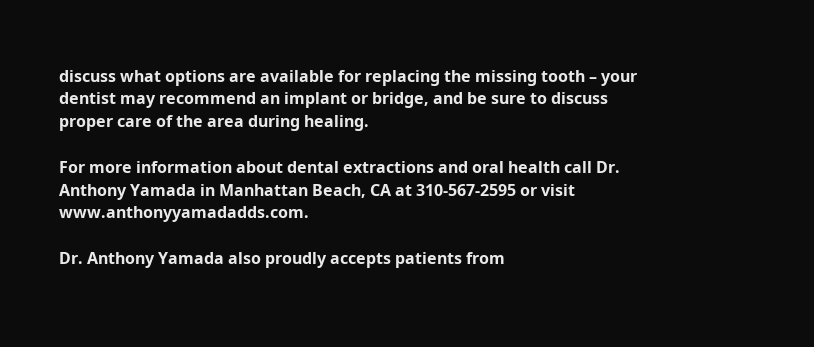discuss what options are available for replacing the missing tooth – your dentist may recommend an implant or bridge, and be sure to discuss proper care of the area during healing.

For more information about dental extractions and oral health call Dr. Anthony Yamada in Manhattan Beach, CA at 310-567-2595 or visit www.anthonyyamadadds.com.

Dr. Anthony Yamada also proudly accepts patients from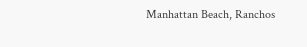Manhattan Beach, Ranchos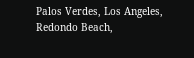Palos Verdes, Los Angeles, Redondo Beach,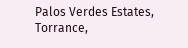Palos Verdes Estates, Torrance,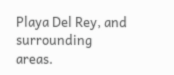Playa Del Rey, and surrounding areas.